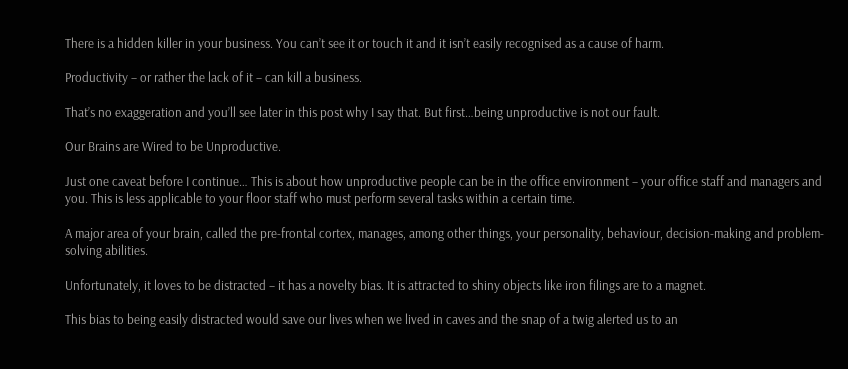There is a hidden killer in your business. You can’t see it or touch it and it isn’t easily recognised as a cause of harm.

Productivity – or rather the lack of it – can kill a business.

That’s no exaggeration and you’ll see later in this post why I say that. But first…being unproductive is not our fault.

Our Brains are Wired to be Unproductive.

Just one caveat before I continue… This is about how unproductive people can be in the office environment – your office staff and managers and you. This is less applicable to your floor staff who must perform several tasks within a certain time.

A major area of your brain, called the pre-frontal cortex, manages, among other things, your personality, behaviour, decision-making and problem-solving abilities.

Unfortunately, it loves to be distracted – it has a novelty bias. It is attracted to shiny objects like iron filings are to a magnet.

This bias to being easily distracted would save our lives when we lived in caves and the snap of a twig alerted us to an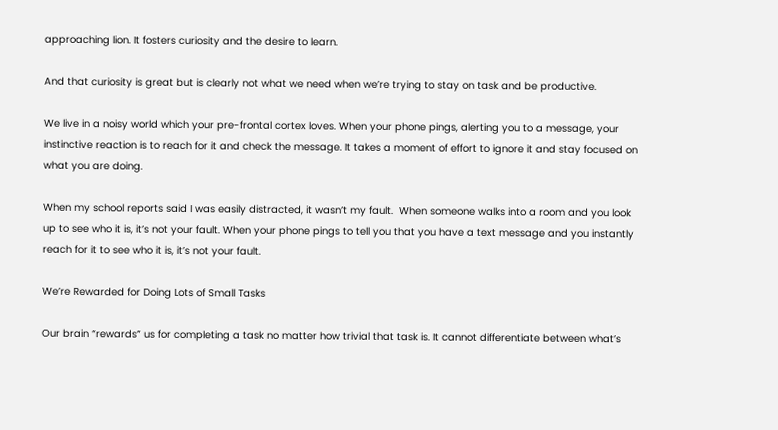approaching lion. It fosters curiosity and the desire to learn.

And that curiosity is great but is clearly not what we need when we’re trying to stay on task and be productive.

We live in a noisy world which your pre-frontal cortex loves. When your phone pings, alerting you to a message, your instinctive reaction is to reach for it and check the message. It takes a moment of effort to ignore it and stay focused on what you are doing.

When my school reports said I was easily distracted, it wasn’t my fault.  When someone walks into a room and you look up to see who it is, it’s not your fault. When your phone pings to tell you that you have a text message and you instantly reach for it to see who it is, it’s not your fault.

We’re Rewarded for Doing Lots of Small Tasks

Our brain “rewards” us for completing a task no matter how trivial that task is. It cannot differentiate between what’s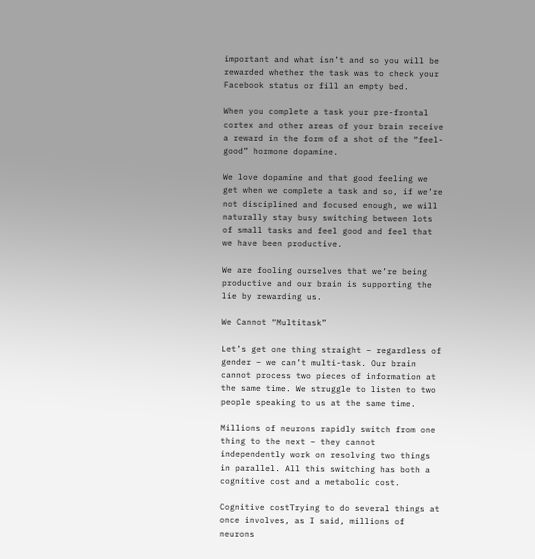important and what isn’t and so you will be rewarded whether the task was to check your Facebook status or fill an empty bed.

When you complete a task your pre-frontal cortex and other areas of your brain receive a reward in the form of a shot of the “feel-good” hormone dopamine.

We love dopamine and that good feeling we get when we complete a task and so, if we’re not disciplined and focused enough, we will naturally stay busy switching between lots of small tasks and feel good and feel that we have been productive.

We are fooling ourselves that we’re being productive and our brain is supporting the lie by rewarding us.

We Cannot “Multitask”

Let’s get one thing straight – regardless of gender – we can’t multi-task. Our brain cannot process two pieces of information at the same time. We struggle to listen to two people speaking to us at the same time.

Millions of neurons rapidly switch from one thing to the next – they cannot independently work on resolving two things in parallel. All this switching has both a cognitive cost and a metabolic cost.

Cognitive costTrying to do several things at once involves, as I said, millions of neurons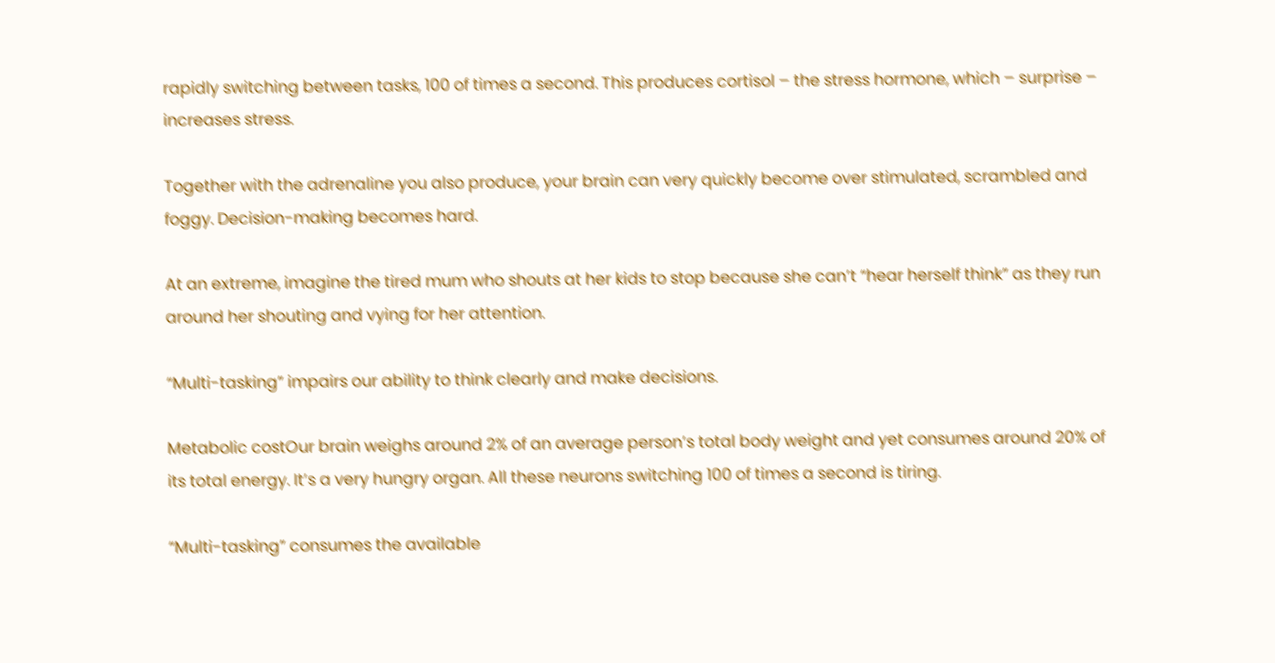rapidly switching between tasks, 100 of times a second. This produces cortisol – the stress hormone, which – surprise – increases stress.

Together with the adrenaline you also produce, your brain can very quickly become over stimulated, scrambled and foggy. Decision-making becomes hard.

At an extreme, imagine the tired mum who shouts at her kids to stop because she can’t “hear herself think” as they run around her shouting and vying for her attention.

“Multi-tasking” impairs our ability to think clearly and make decisions.

Metabolic costOur brain weighs around 2% of an average person’s total body weight and yet consumes around 20% of its total energy. It’s a very hungry organ. All these neurons switching 100 of times a second is tiring.

“Multi-tasking” consumes the available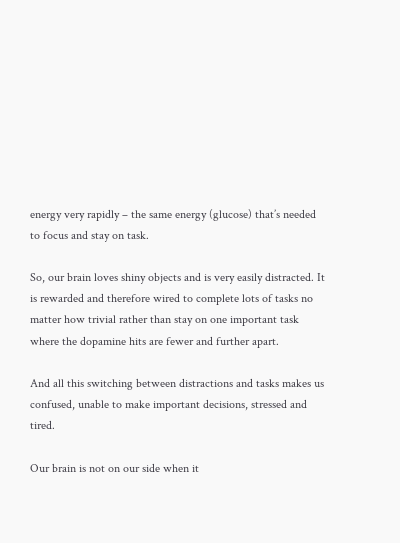energy very rapidly – the same energy (glucose) that’s needed to focus and stay on task.

So, our brain loves shiny objects and is very easily distracted. It is rewarded and therefore wired to complete lots of tasks no matter how trivial rather than stay on one important task where the dopamine hits are fewer and further apart.

And all this switching between distractions and tasks makes us confused, unable to make important decisions, stressed and tired.

Our brain is not on our side when it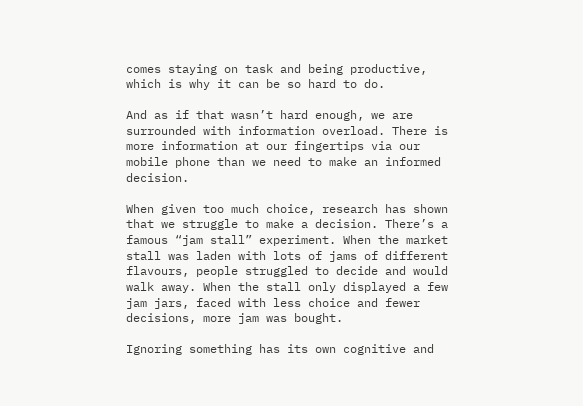comes staying on task and being productive, which is why it can be so hard to do.

And as if that wasn’t hard enough, we are surrounded with information overload. There is more information at our fingertips via our mobile phone than we need to make an informed decision.

When given too much choice, research has shown that we struggle to make a decision. There’s a famous “jam stall” experiment. When the market stall was laden with lots of jams of different flavours, people struggled to decide and would walk away. When the stall only displayed a few jam jars, faced with less choice and fewer decisions, more jam was bought.

Ignoring something has its own cognitive and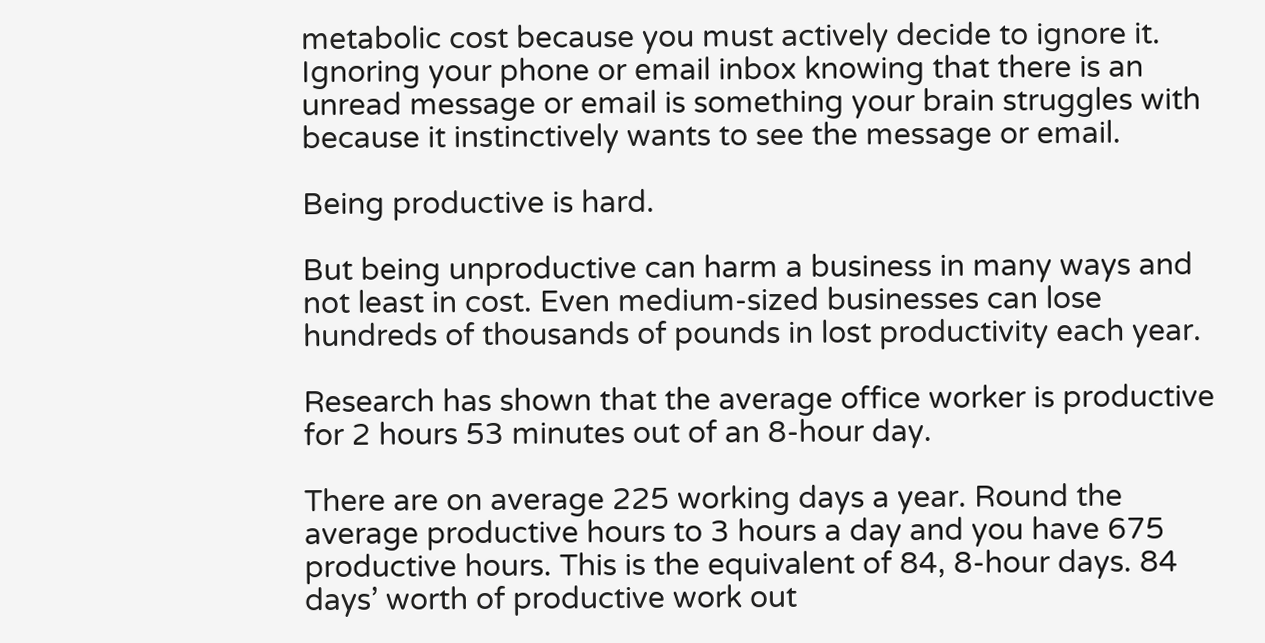metabolic cost because you must actively decide to ignore it. Ignoring your phone or email inbox knowing that there is an unread message or email is something your brain struggles with because it instinctively wants to see the message or email.

Being productive is hard.

But being unproductive can harm a business in many ways and not least in cost. Even medium-sized businesses can lose hundreds of thousands of pounds in lost productivity each year.

Research has shown that the average office worker is productive for 2 hours 53 minutes out of an 8-hour day.

There are on average 225 working days a year. Round the average productive hours to 3 hours a day and you have 675 productive hours. This is the equivalent of 84, 8-hour days. 84 days’ worth of productive work out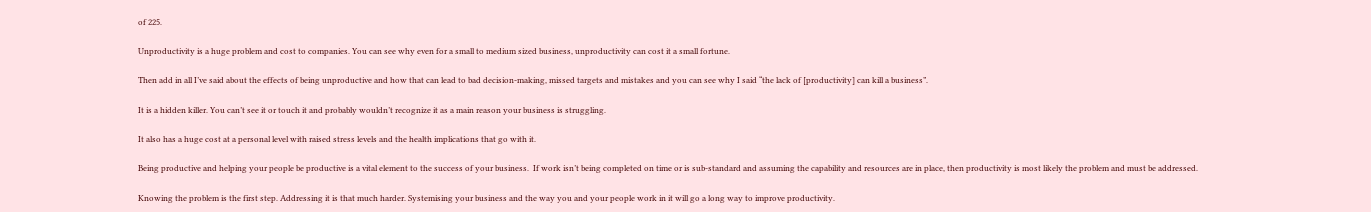of 225.

Unproductivity is a huge problem and cost to companies. You can see why even for a small to medium sized business, unproductivity can cost it a small fortune.

Then add in all I’ve said about the effects of being unproductive and how that can lead to bad decision-making, missed targets and mistakes and you can see why I said “the lack of [productivity] can kill a business”.

It is a hidden killer. You can’t see it or touch it and probably wouldn’t recognize it as a main reason your business is struggling.

It also has a huge cost at a personal level with raised stress levels and the health implications that go with it.

Being productive and helping your people be productive is a vital element to the success of your business.  If work isn’t being completed on time or is sub-standard and assuming the capability and resources are in place, then productivity is most likely the problem and must be addressed.

Knowing the problem is the first step. Addressing it is that much harder. Systemising your business and the way you and your people work in it will go a long way to improve productivity.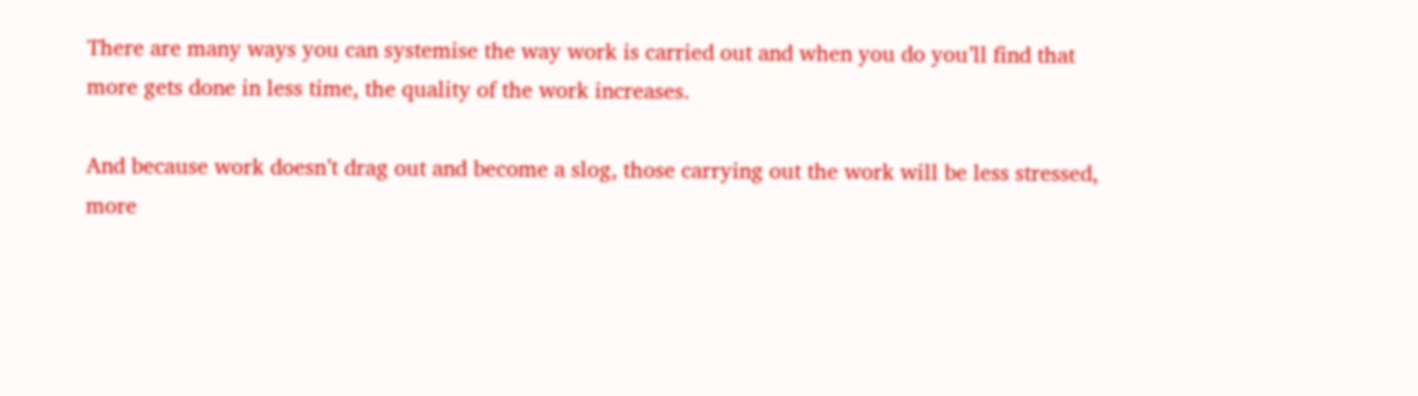There are many ways you can systemise the way work is carried out and when you do you’ll find that more gets done in less time, the quality of the work increases.

And because work doesn’t drag out and become a slog, those carrying out the work will be less stressed, more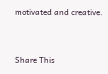motivated and creative.


Share This